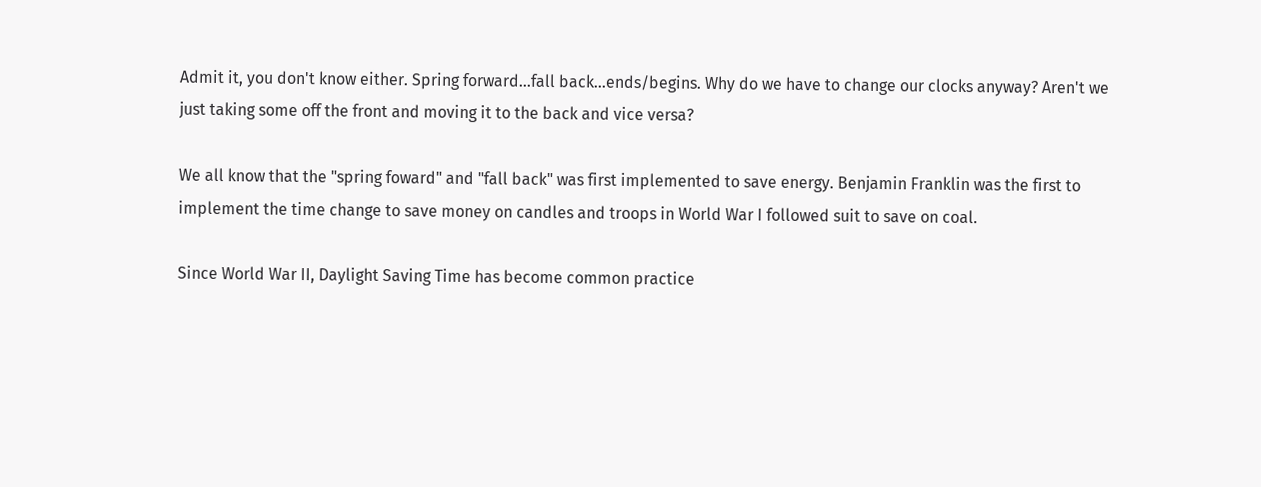Admit it, you don't know either. Spring forward...fall back...ends/begins. Why do we have to change our clocks anyway? Aren't we just taking some off the front and moving it to the back and vice versa?

We all know that the "spring foward" and "fall back" was first implemented to save energy. Benjamin Franklin was the first to implement the time change to save money on candles and troops in World War I followed suit to save on coal.

Since World War II, Daylight Saving Time has become common practice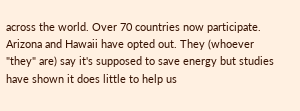across the world. Over 70 countries now participate. Arizona and Hawaii have opted out. They (whoever "they" are) say it's supposed to save energy but studies have shown it does little to help us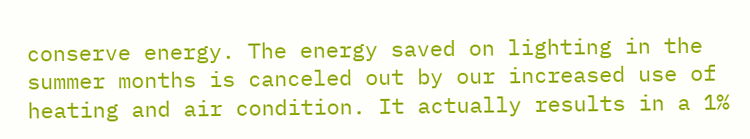conserve energy. The energy saved on lighting in the summer months is canceled out by our increased use of heating and air condition. It actually results in a 1%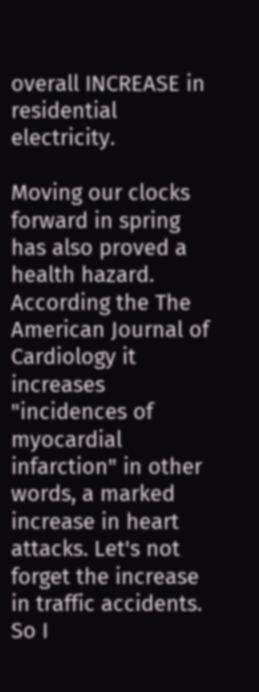overall INCREASE in residential electricity.

Moving our clocks forward in spring has also proved a health hazard.  According the The American Journal of Cardiology it increases "incidences of myocardial infarction" in other words, a marked increase in heart attacks. Let's not forget the increase in traffic accidents.  So I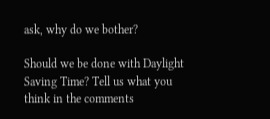ask, why do we bother?

Should we be done with Daylight Saving Time? Tell us what you think in the comments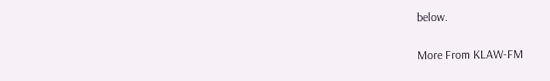below.

More From KLAW-FM